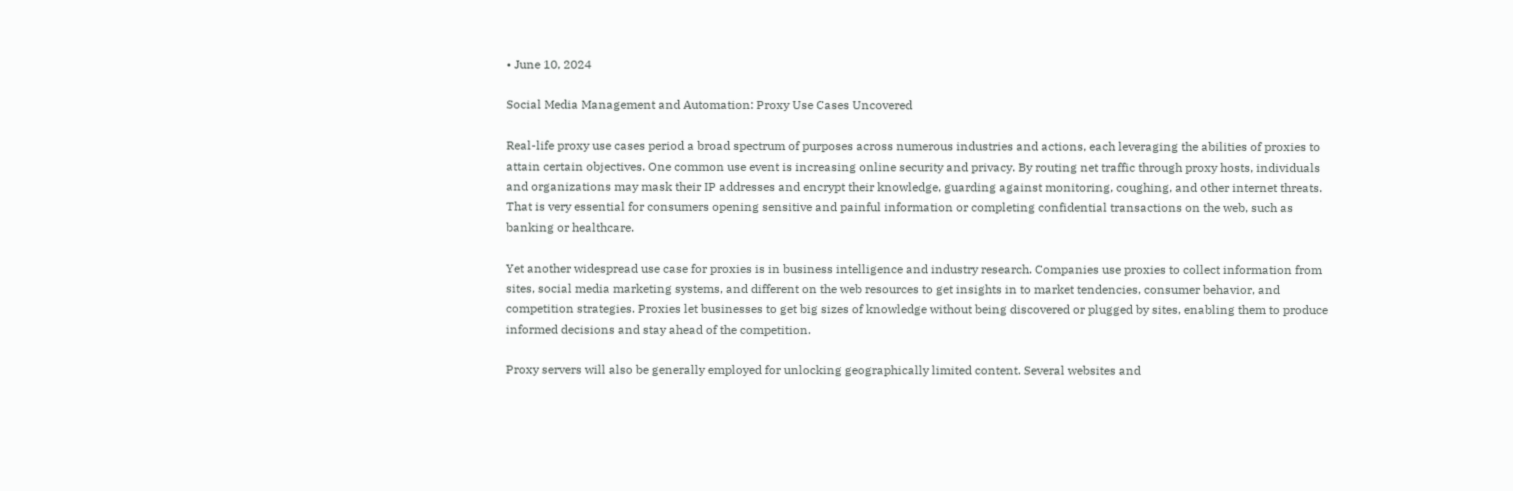• June 10, 2024

Social Media Management and Automation: Proxy Use Cases Uncovered

Real-life proxy use cases period a broad spectrum of purposes across numerous industries and actions, each leveraging the abilities of proxies to attain certain objectives. One common use event is increasing online security and privacy. By routing net traffic through proxy hosts, individuals and organizations may mask their IP addresses and encrypt their knowledge, guarding against monitoring, coughing, and other internet threats. That is very essential for consumers opening sensitive and painful information or completing confidential transactions on the web, such as banking or healthcare.

Yet another widespread use case for proxies is in business intelligence and industry research. Companies use proxies to collect information from sites, social media marketing systems, and different on the web resources to get insights in to market tendencies, consumer behavior, and competition strategies. Proxies let businesses to get big sizes of knowledge without being discovered or plugged by sites, enabling them to produce informed decisions and stay ahead of the competition.

Proxy servers will also be generally employed for unlocking geographically limited content. Several websites and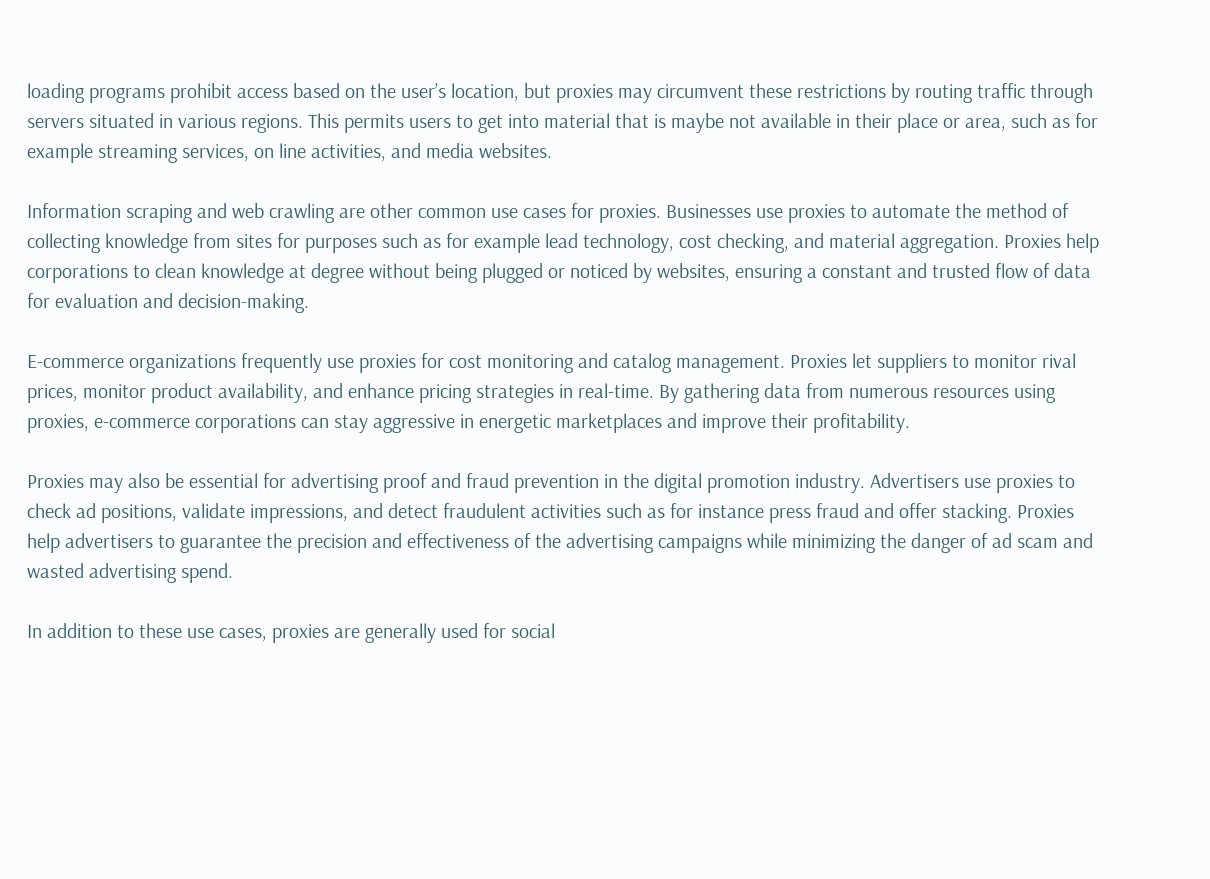loading programs prohibit access based on the user’s location, but proxies may circumvent these restrictions by routing traffic through servers situated in various regions. This permits users to get into material that is maybe not available in their place or area, such as for example streaming services, on line activities, and media websites.

Information scraping and web crawling are other common use cases for proxies. Businesses use proxies to automate the method of collecting knowledge from sites for purposes such as for example lead technology, cost checking, and material aggregation. Proxies help corporations to clean knowledge at degree without being plugged or noticed by websites, ensuring a constant and trusted flow of data for evaluation and decision-making.

E-commerce organizations frequently use proxies for cost monitoring and catalog management. Proxies let suppliers to monitor rival prices, monitor product availability, and enhance pricing strategies in real-time. By gathering data from numerous resources using proxies, e-commerce corporations can stay aggressive in energetic marketplaces and improve their profitability.

Proxies may also be essential for advertising proof and fraud prevention in the digital promotion industry. Advertisers use proxies to check ad positions, validate impressions, and detect fraudulent activities such as for instance press fraud and offer stacking. Proxies help advertisers to guarantee the precision and effectiveness of the advertising campaigns while minimizing the danger of ad scam and wasted advertising spend.

In addition to these use cases, proxies are generally used for social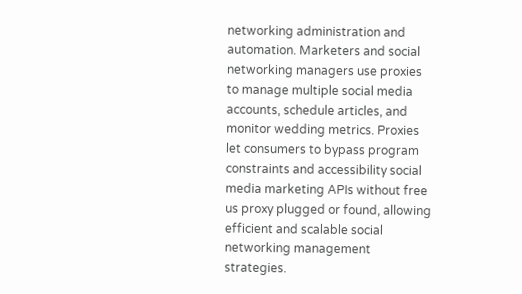networking administration and automation. Marketers and social networking managers use proxies to manage multiple social media accounts, schedule articles, and monitor wedding metrics. Proxies let consumers to bypass program constraints and accessibility social media marketing APIs without free us proxy plugged or found, allowing efficient and scalable social networking management strategies.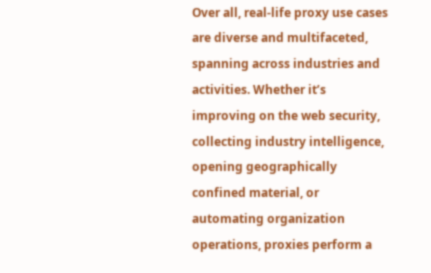Over all, real-life proxy use cases are diverse and multifaceted, spanning across industries and activities. Whether it’s improving on the web security, collecting industry intelligence, opening geographically confined material, or automating organization operations, proxies perform a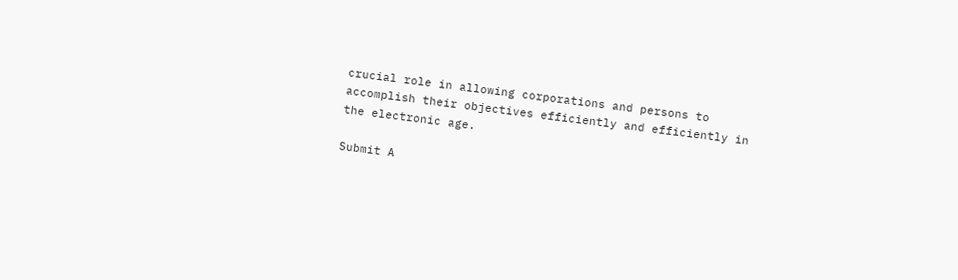crucial role in allowing corporations and persons to accomplish their objectives efficiently and efficiently in the electronic age.

Submit A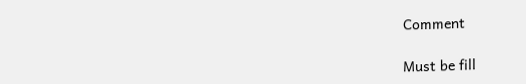Comment

Must be fill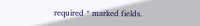required * marked fields.